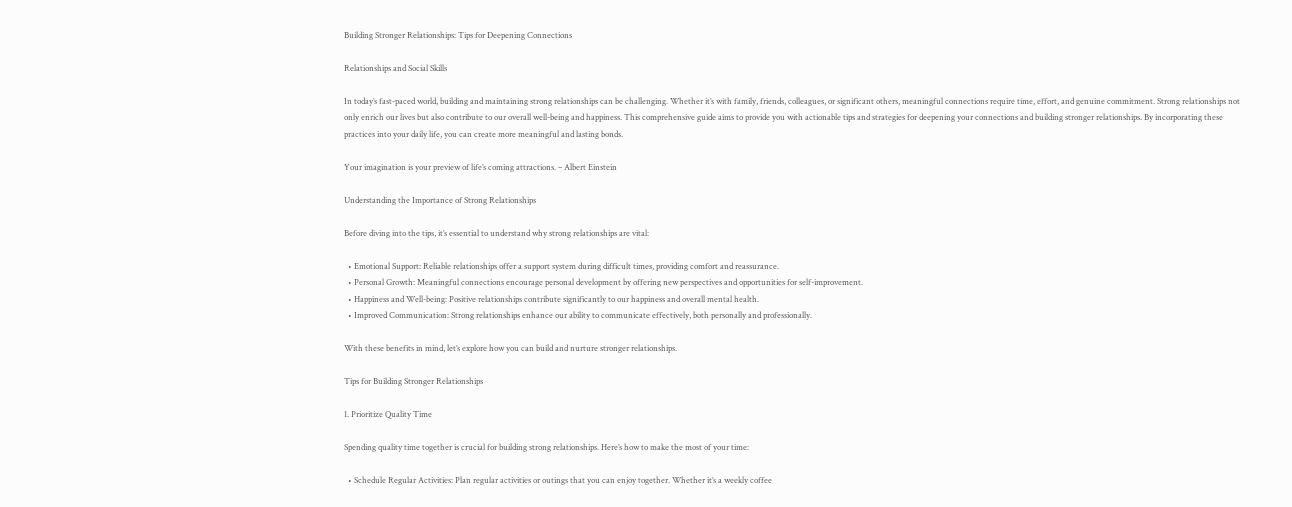Building Stronger Relationships: Tips for Deepening Connections

Relationships and Social Skills

In today’s fast-paced world, building and maintaining strong relationships can be challenging. Whether it’s with family, friends, colleagues, or significant others, meaningful connections require time, effort, and genuine commitment. Strong relationships not only enrich our lives but also contribute to our overall well-being and happiness. This comprehensive guide aims to provide you with actionable tips and strategies for deepening your connections and building stronger relationships. By incorporating these practices into your daily life, you can create more meaningful and lasting bonds.

Your imagination is your preview of life’s coming attractions. – Albert Einstein

Understanding the Importance of Strong Relationships

Before diving into the tips, it’s essential to understand why strong relationships are vital:

  • Emotional Support: Reliable relationships offer a support system during difficult times, providing comfort and reassurance.
  • Personal Growth: Meaningful connections encourage personal development by offering new perspectives and opportunities for self-improvement.
  • Happiness and Well-being: Positive relationships contribute significantly to our happiness and overall mental health.
  • Improved Communication: Strong relationships enhance our ability to communicate effectively, both personally and professionally.

With these benefits in mind, let’s explore how you can build and nurture stronger relationships.

Tips for Building Stronger Relationships

1. Prioritize Quality Time

Spending quality time together is crucial for building strong relationships. Here’s how to make the most of your time:

  • Schedule Regular Activities: Plan regular activities or outings that you can enjoy together. Whether it’s a weekly coffee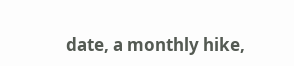date, a monthly hike,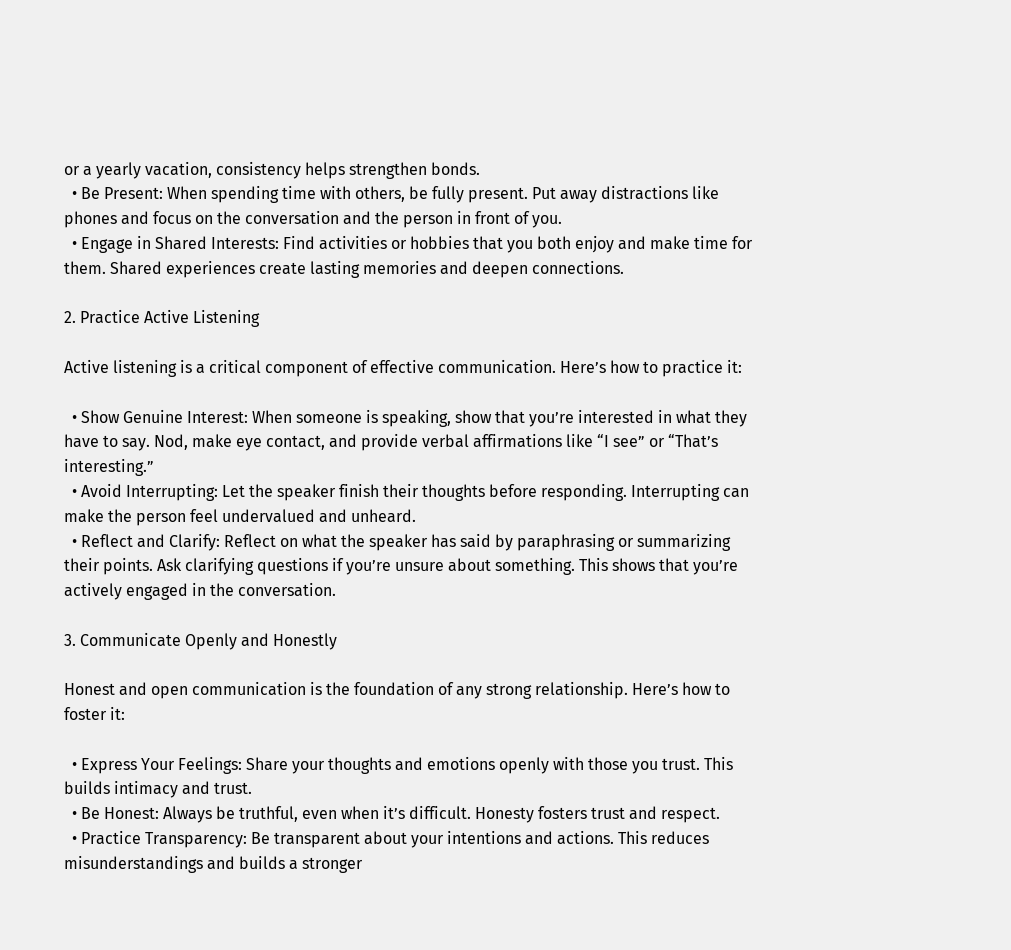or a yearly vacation, consistency helps strengthen bonds.
  • Be Present: When spending time with others, be fully present. Put away distractions like phones and focus on the conversation and the person in front of you.
  • Engage in Shared Interests: Find activities or hobbies that you both enjoy and make time for them. Shared experiences create lasting memories and deepen connections.

2. Practice Active Listening

Active listening is a critical component of effective communication. Here’s how to practice it:

  • Show Genuine Interest: When someone is speaking, show that you’re interested in what they have to say. Nod, make eye contact, and provide verbal affirmations like “I see” or “That’s interesting.”
  • Avoid Interrupting: Let the speaker finish their thoughts before responding. Interrupting can make the person feel undervalued and unheard.
  • Reflect and Clarify: Reflect on what the speaker has said by paraphrasing or summarizing their points. Ask clarifying questions if you’re unsure about something. This shows that you’re actively engaged in the conversation.

3. Communicate Openly and Honestly

Honest and open communication is the foundation of any strong relationship. Here’s how to foster it:

  • Express Your Feelings: Share your thoughts and emotions openly with those you trust. This builds intimacy and trust.
  • Be Honest: Always be truthful, even when it’s difficult. Honesty fosters trust and respect.
  • Practice Transparency: Be transparent about your intentions and actions. This reduces misunderstandings and builds a stronger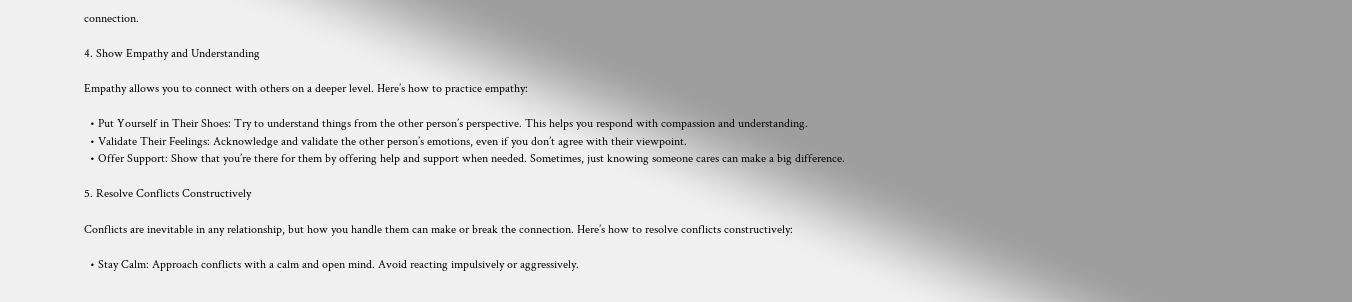connection.

4. Show Empathy and Understanding

Empathy allows you to connect with others on a deeper level. Here’s how to practice empathy:

  • Put Yourself in Their Shoes: Try to understand things from the other person’s perspective. This helps you respond with compassion and understanding.
  • Validate Their Feelings: Acknowledge and validate the other person’s emotions, even if you don’t agree with their viewpoint.
  • Offer Support: Show that you’re there for them by offering help and support when needed. Sometimes, just knowing someone cares can make a big difference.

5. Resolve Conflicts Constructively

Conflicts are inevitable in any relationship, but how you handle them can make or break the connection. Here’s how to resolve conflicts constructively:

  • Stay Calm: Approach conflicts with a calm and open mind. Avoid reacting impulsively or aggressively.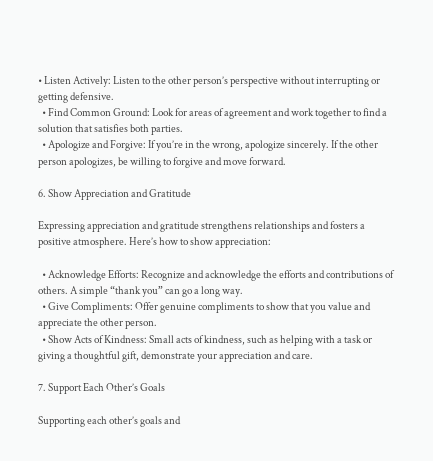• Listen Actively: Listen to the other person’s perspective without interrupting or getting defensive.
  • Find Common Ground: Look for areas of agreement and work together to find a solution that satisfies both parties.
  • Apologize and Forgive: If you’re in the wrong, apologize sincerely. If the other person apologizes, be willing to forgive and move forward.

6. Show Appreciation and Gratitude

Expressing appreciation and gratitude strengthens relationships and fosters a positive atmosphere. Here’s how to show appreciation:

  • Acknowledge Efforts: Recognize and acknowledge the efforts and contributions of others. A simple “thank you” can go a long way.
  • Give Compliments: Offer genuine compliments to show that you value and appreciate the other person.
  • Show Acts of Kindness: Small acts of kindness, such as helping with a task or giving a thoughtful gift, demonstrate your appreciation and care.

7. Support Each Other’s Goals

Supporting each other’s goals and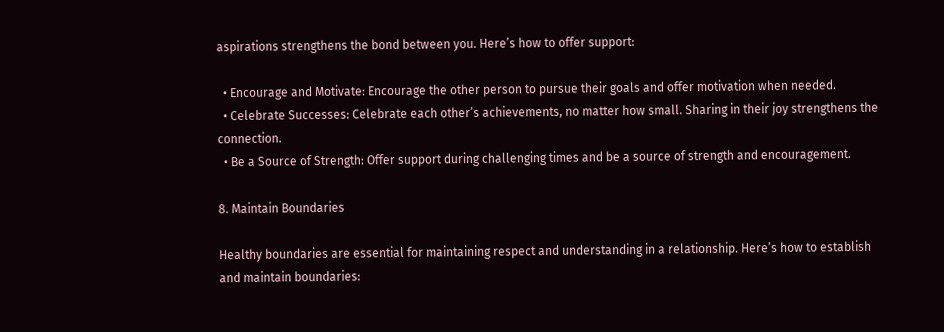aspirations strengthens the bond between you. Here’s how to offer support:

  • Encourage and Motivate: Encourage the other person to pursue their goals and offer motivation when needed.
  • Celebrate Successes: Celebrate each other’s achievements, no matter how small. Sharing in their joy strengthens the connection.
  • Be a Source of Strength: Offer support during challenging times and be a source of strength and encouragement.

8. Maintain Boundaries

Healthy boundaries are essential for maintaining respect and understanding in a relationship. Here’s how to establish and maintain boundaries: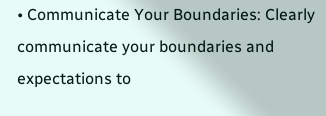• Communicate Your Boundaries: Clearly communicate your boundaries and expectations to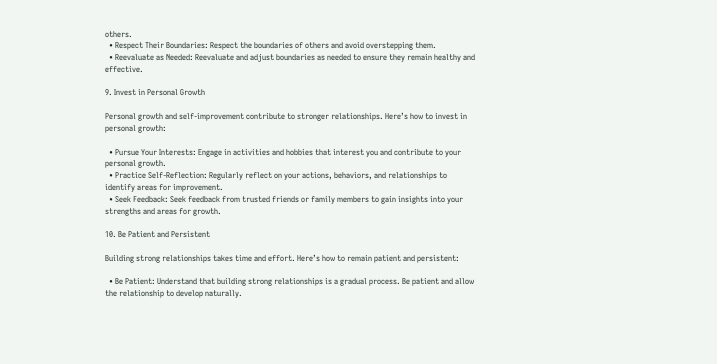others.
  • Respect Their Boundaries: Respect the boundaries of others and avoid overstepping them.
  • Reevaluate as Needed: Reevaluate and adjust boundaries as needed to ensure they remain healthy and effective.

9. Invest in Personal Growth

Personal growth and self-improvement contribute to stronger relationships. Here’s how to invest in personal growth:

  • Pursue Your Interests: Engage in activities and hobbies that interest you and contribute to your personal growth.
  • Practice Self-Reflection: Regularly reflect on your actions, behaviors, and relationships to identify areas for improvement.
  • Seek Feedback: Seek feedback from trusted friends or family members to gain insights into your strengths and areas for growth.

10. Be Patient and Persistent

Building strong relationships takes time and effort. Here’s how to remain patient and persistent:

  • Be Patient: Understand that building strong relationships is a gradual process. Be patient and allow the relationship to develop naturally.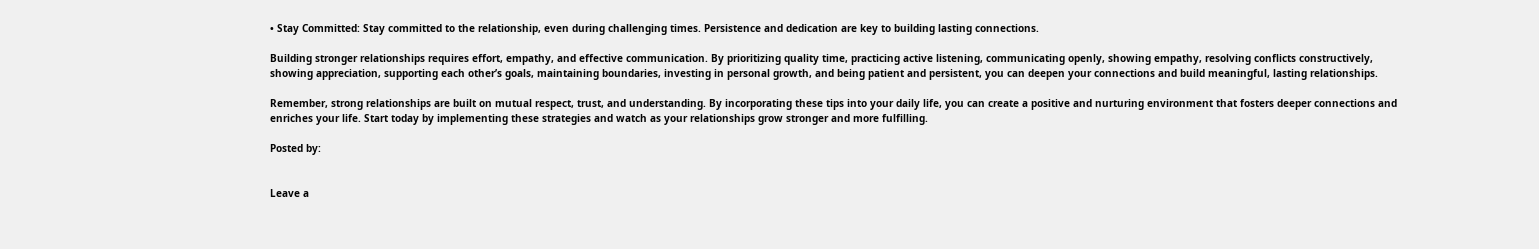• Stay Committed: Stay committed to the relationship, even during challenging times. Persistence and dedication are key to building lasting connections.

Building stronger relationships requires effort, empathy, and effective communication. By prioritizing quality time, practicing active listening, communicating openly, showing empathy, resolving conflicts constructively, showing appreciation, supporting each other’s goals, maintaining boundaries, investing in personal growth, and being patient and persistent, you can deepen your connections and build meaningful, lasting relationships.

Remember, strong relationships are built on mutual respect, trust, and understanding. By incorporating these tips into your daily life, you can create a positive and nurturing environment that fosters deeper connections and enriches your life. Start today by implementing these strategies and watch as your relationships grow stronger and more fulfilling.

Posted by:


Leave a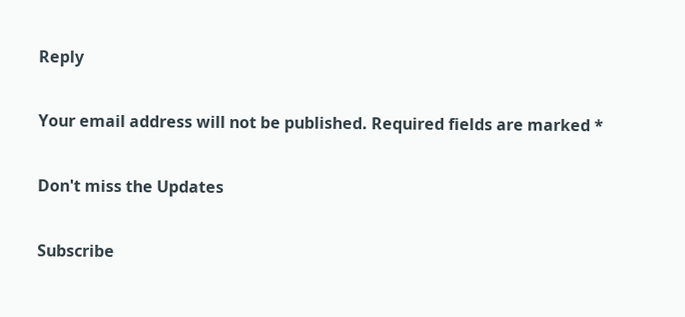Reply

Your email address will not be published. Required fields are marked *

Don't miss the Updates

Subscribe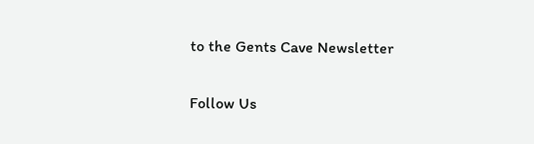to the Gents Cave Newsletter

Follow Us